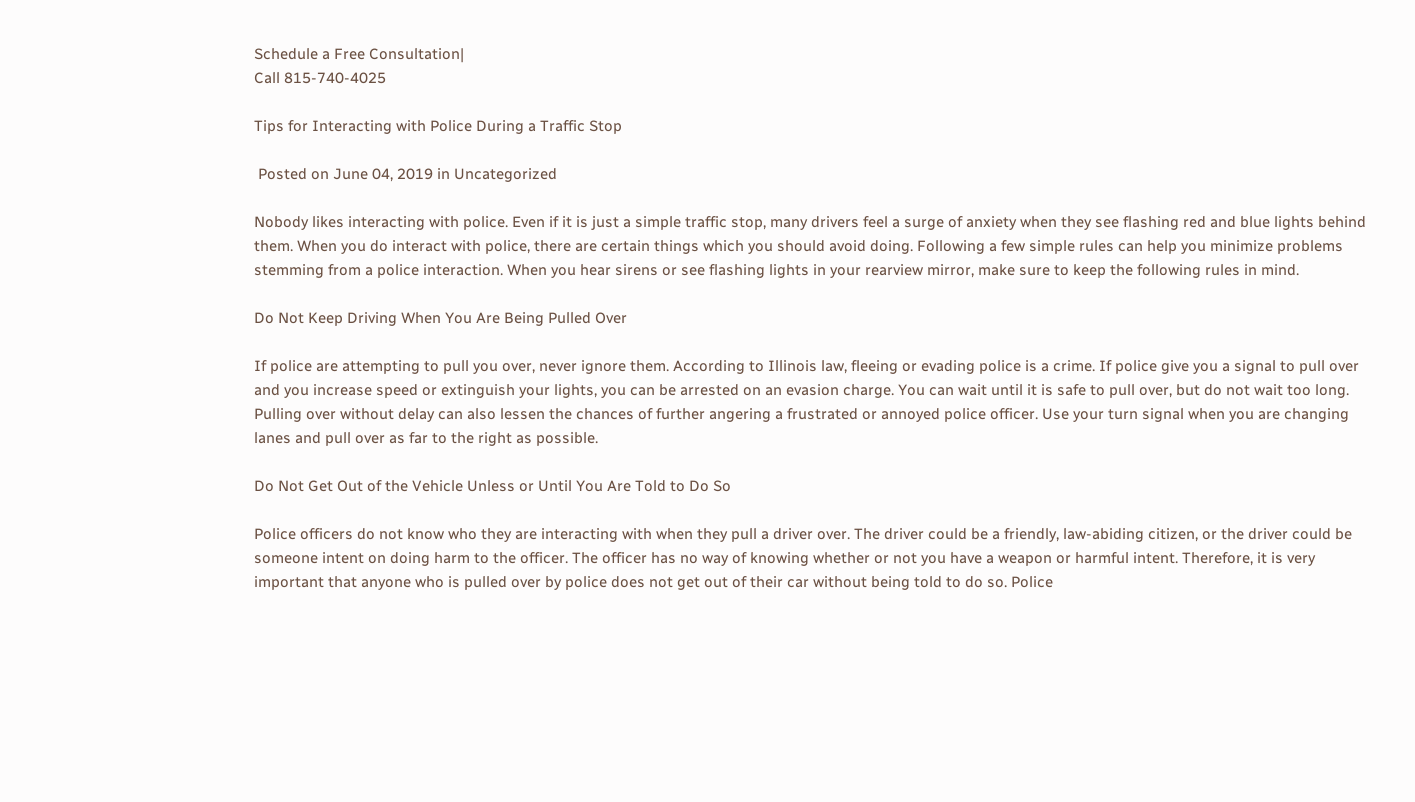Schedule a Free Consultation|
Call 815-740-4025

Tips for Interacting with Police During a Traffic Stop

 Posted on June 04, 2019 in Uncategorized

Nobody likes interacting with police. Even if it is just a simple traffic stop, many drivers feel a surge of anxiety when they see flashing red and blue lights behind them. When you do interact with police, there are certain things which you should avoid doing. Following a few simple rules can help you minimize problems stemming from a police interaction. When you hear sirens or see flashing lights in your rearview mirror, make sure to keep the following rules in mind.

Do Not Keep Driving When You Are Being Pulled Over

If police are attempting to pull you over, never ignore them. According to Illinois law, fleeing or evading police is a crime. If police give you a signal to pull over and you increase speed or extinguish your lights, you can be arrested on an evasion charge. You can wait until it is safe to pull over, but do not wait too long. Pulling over without delay can also lessen the chances of further angering a frustrated or annoyed police officer. Use your turn signal when you are changing lanes and pull over as far to the right as possible.

Do Not Get Out of the Vehicle Unless or Until You Are Told to Do So

Police officers do not know who they are interacting with when they pull a driver over. The driver could be a friendly, law-abiding citizen, or the driver could be someone intent on doing harm to the officer. The officer has no way of knowing whether or not you have a weapon or harmful intent. Therefore, it is very important that anyone who is pulled over by police does not get out of their car without being told to do so. Police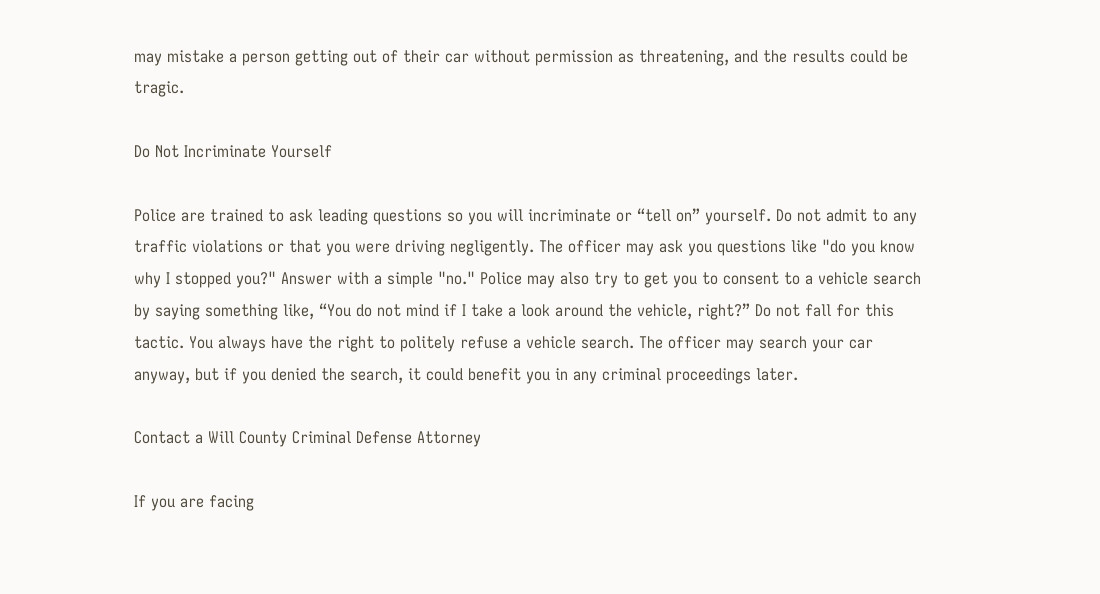may mistake a person getting out of their car without permission as threatening, and the results could be tragic.

Do Not Incriminate Yourself

Police are trained to ask leading questions so you will incriminate or “tell on” yourself. Do not admit to any traffic violations or that you were driving negligently. The officer may ask you questions like "do you know why I stopped you?" Answer with a simple "no." Police may also try to get you to consent to a vehicle search by saying something like, “You do not mind if I take a look around the vehicle, right?” Do not fall for this tactic. You always have the right to politely refuse a vehicle search. The officer may search your car anyway, but if you denied the search, it could benefit you in any criminal proceedings later.

Contact a Will County Criminal Defense Attorney

If you are facing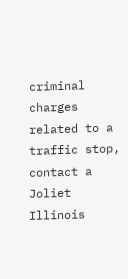criminal charges related to a traffic stop, contact a Joliet Illinois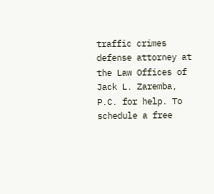traffic crimes defense attorney at the Law Offices of Jack L. Zaremba, P.C. for help. To schedule a free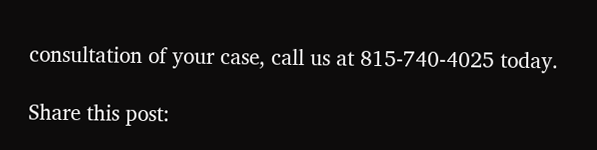consultation of your case, call us at 815-740-4025 today.

Share this post: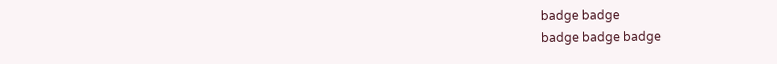badge badge
badge badge badge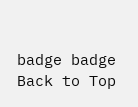badge badge
Back to Top